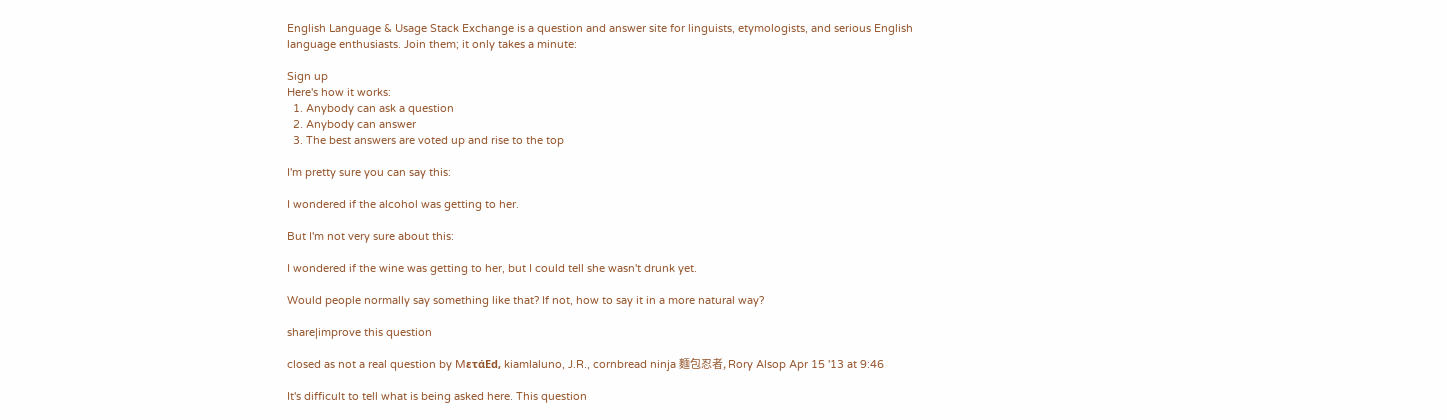English Language & Usage Stack Exchange is a question and answer site for linguists, etymologists, and serious English language enthusiasts. Join them; it only takes a minute:

Sign up
Here's how it works:
  1. Anybody can ask a question
  2. Anybody can answer
  3. The best answers are voted up and rise to the top

I'm pretty sure you can say this:

I wondered if the alcohol was getting to her.

But I'm not very sure about this:

I wondered if the wine was getting to her, but I could tell she wasn't drunk yet.

Would people normally say something like that? If not, how to say it in a more natural way?

share|improve this question

closed as not a real question by MετάEd, kiamlaluno, J.R., cornbread ninja 麵包忍者, Rory Alsop Apr 15 '13 at 9:46

It's difficult to tell what is being asked here. This question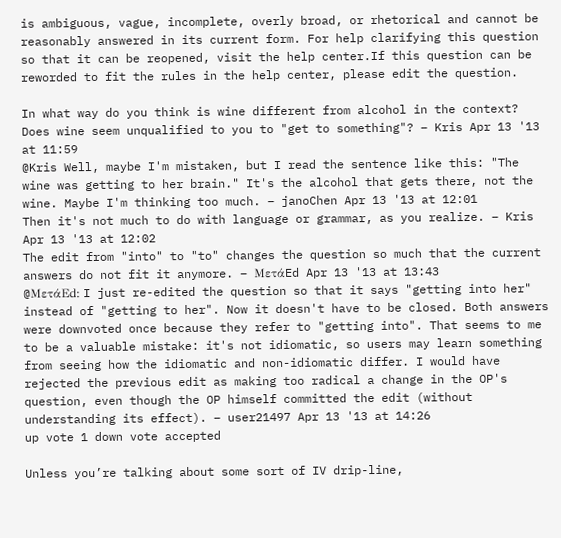is ambiguous, vague, incomplete, overly broad, or rhetorical and cannot be reasonably answered in its current form. For help clarifying this question so that it can be reopened, visit the help center.If this question can be reworded to fit the rules in the help center, please edit the question.

In what way do you think is wine different from alcohol in the context? Does wine seem unqualified to you to "get to something"? – Kris Apr 13 '13 at 11:59
@Kris Well, maybe I'm mistaken, but I read the sentence like this: "The wine was getting to her brain." It's the alcohol that gets there, not the wine. Maybe I'm thinking too much. – janoChen Apr 13 '13 at 12:01
Then it's not much to do with language or grammar, as you realize. – Kris Apr 13 '13 at 12:02
The edit from "into" to "to" changes the question so much that the current answers do not fit it anymore. – MετάEd Apr 13 '13 at 13:43
@MετάEd: I just re-edited the question so that it says "getting into her" instead of "getting to her". Now it doesn't have to be closed. Both answers were downvoted once because they refer to "getting into". That seems to me to be a valuable mistake: it's not idiomatic, so users may learn something from seeing how the idiomatic and non-idiomatic differ. I would have rejected the previous edit as making too radical a change in the OP's question, even though the OP himself committed the edit (without understanding its effect). – user21497 Apr 13 '13 at 14:26
up vote 1 down vote accepted

Unless you’re talking about some sort of IV drip-line,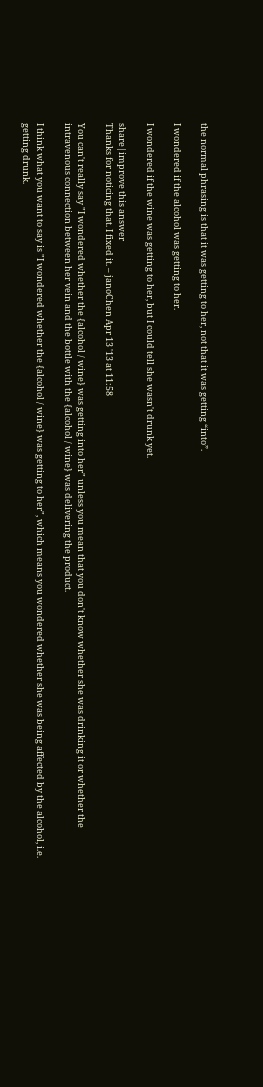the normal phrasing is that it was getting to her, not that it was getting “into”.

I wondered if the alcohol was getting to her.

I wondered if the wine was getting to her, but I could tell she wasn't drunk yet.

share|improve this answer
Thanks for noticing that. I fixed it. – janoChen Apr 13 '13 at 11:58

You can't really say "I wondered whether the {alcohol / wine} was getting into her" unless you mean that you don't know whether she was drinking it or whether the intravenous connection between her vein and the bottle with the {alcohol / wine} was delivering the product.

I think what you want to say is "I wondered whether the {alcohol / wine} was getting to her", which means you wondered whether she was being affected by the alcohol, i.e. getting drunk.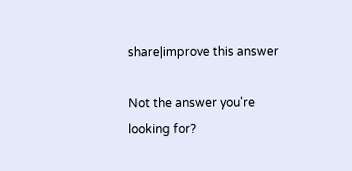share|improve this answer

Not the answer you're looking for?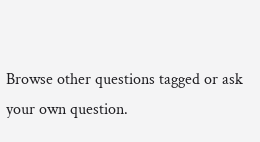Browse other questions tagged or ask your own question.